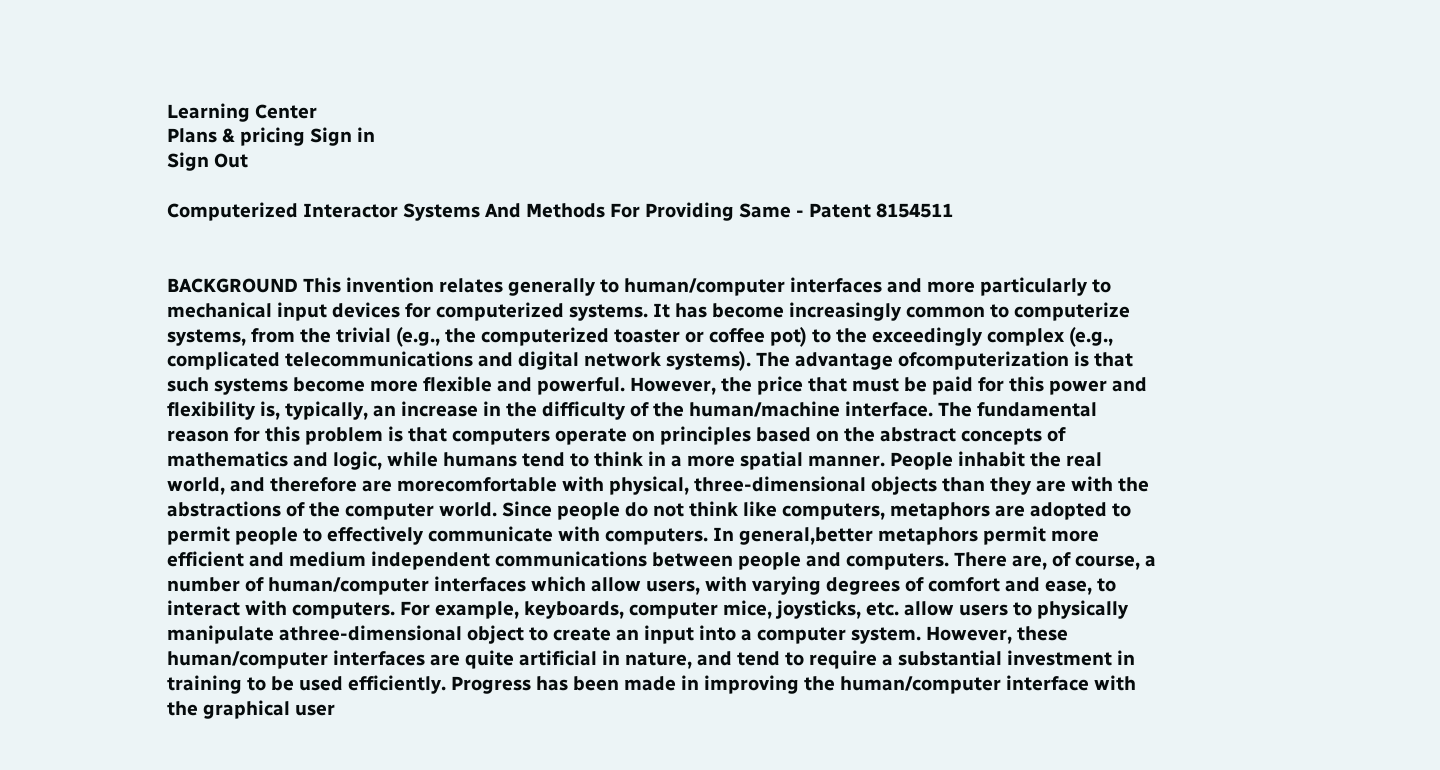Learning Center
Plans & pricing Sign in
Sign Out

Computerized Interactor Systems And Methods For Providing Same - Patent 8154511


BACKGROUND This invention relates generally to human/computer interfaces and more particularly to mechanical input devices for computerized systems. It has become increasingly common to computerize systems, from the trivial (e.g., the computerized toaster or coffee pot) to the exceedingly complex (e.g., complicated telecommunications and digital network systems). The advantage ofcomputerization is that such systems become more flexible and powerful. However, the price that must be paid for this power and flexibility is, typically, an increase in the difficulty of the human/machine interface. The fundamental reason for this problem is that computers operate on principles based on the abstract concepts of mathematics and logic, while humans tend to think in a more spatial manner. People inhabit the real world, and therefore are morecomfortable with physical, three-dimensional objects than they are with the abstractions of the computer world. Since people do not think like computers, metaphors are adopted to permit people to effectively communicate with computers. In general,better metaphors permit more efficient and medium independent communications between people and computers. There are, of course, a number of human/computer interfaces which allow users, with varying degrees of comfort and ease, to interact with computers. For example, keyboards, computer mice, joysticks, etc. allow users to physically manipulate athree-dimensional object to create an input into a computer system. However, these human/computer interfaces are quite artificial in nature, and tend to require a substantial investment in training to be used efficiently. Progress has been made in improving the human/computer interface with the graphical user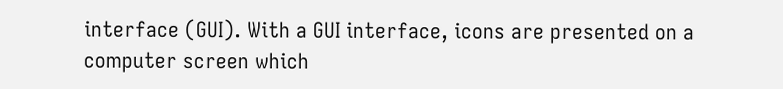interface (GUI). With a GUI interface, icons are presented on a computer screen which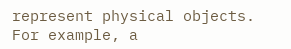represent physical objects. For example, a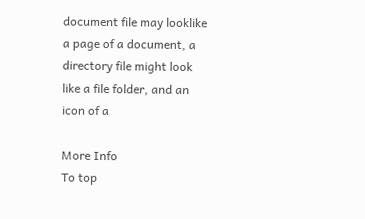document file may looklike a page of a document, a directory file might look like a file folder, and an icon of a

More Info
To top